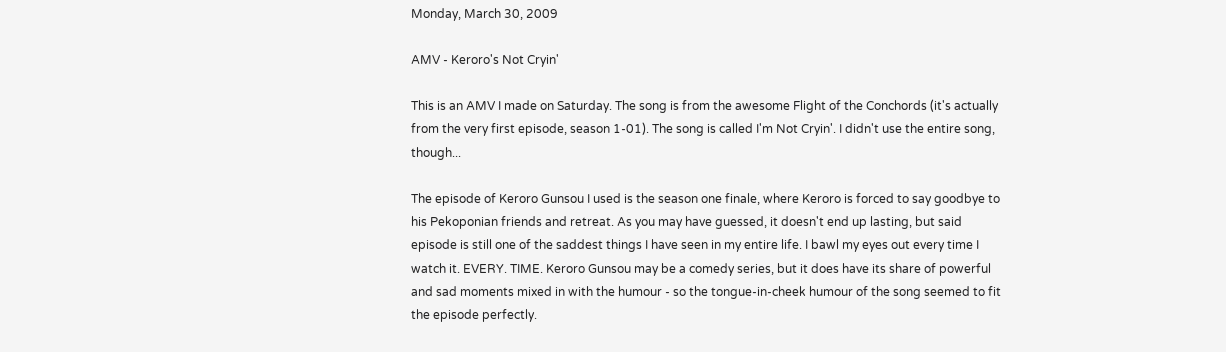Monday, March 30, 2009

AMV - Keroro's Not Cryin'

This is an AMV I made on Saturday. The song is from the awesome Flight of the Conchords (it's actually from the very first episode, season 1-01). The song is called I'm Not Cryin'. I didn't use the entire song, though...

The episode of Keroro Gunsou I used is the season one finale, where Keroro is forced to say goodbye to his Pekoponian friends and retreat. As you may have guessed, it doesn't end up lasting, but said episode is still one of the saddest things I have seen in my entire life. I bawl my eyes out every time I watch it. EVERY. TIME. Keroro Gunsou may be a comedy series, but it does have its share of powerful and sad moments mixed in with the humour - so the tongue-in-cheek humour of the song seemed to fit the episode perfectly.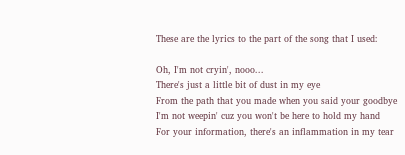These are the lyrics to the part of the song that I used:

Oh, I'm not cryin', nooo...
There's just a little bit of dust in my eye
From the path that you made when you said your goodbye
I'm not weepin' cuz you won't be here to hold my hand
For your information, there's an inflammation in my tear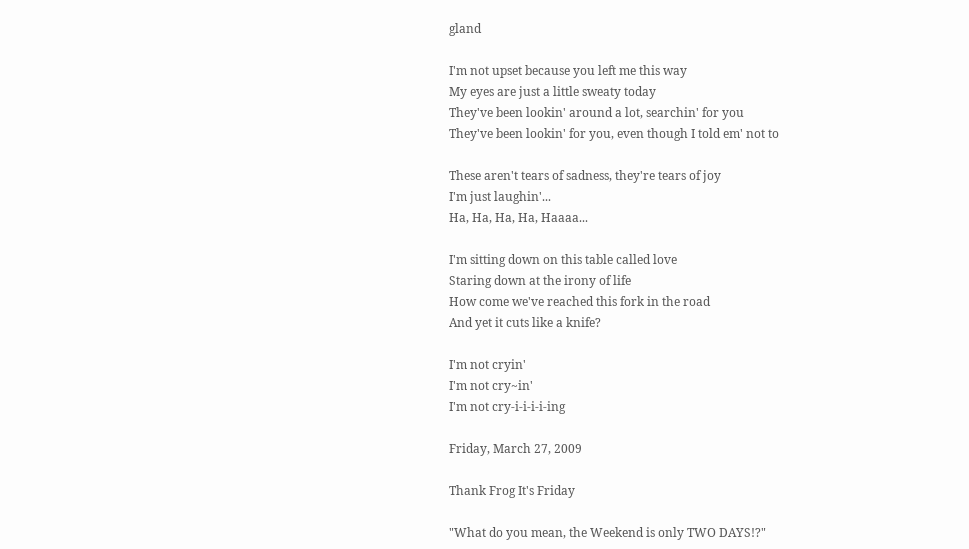gland

I'm not upset because you left me this way
My eyes are just a little sweaty today
They've been lookin' around a lot, searchin' for you
They've been lookin' for you, even though I told em' not to

These aren't tears of sadness, they're tears of joy
I'm just laughin'...
Ha, Ha, Ha, Ha, Haaaa...

I'm sitting down on this table called love
Staring down at the irony of life
How come we've reached this fork in the road
And yet it cuts like a knife?

I'm not cryin'
I'm not cry~in'
I'm not cry-i-i-i-i-ing

Friday, March 27, 2009

Thank Frog It's Friday

"What do you mean, the Weekend is only TWO DAYS!?"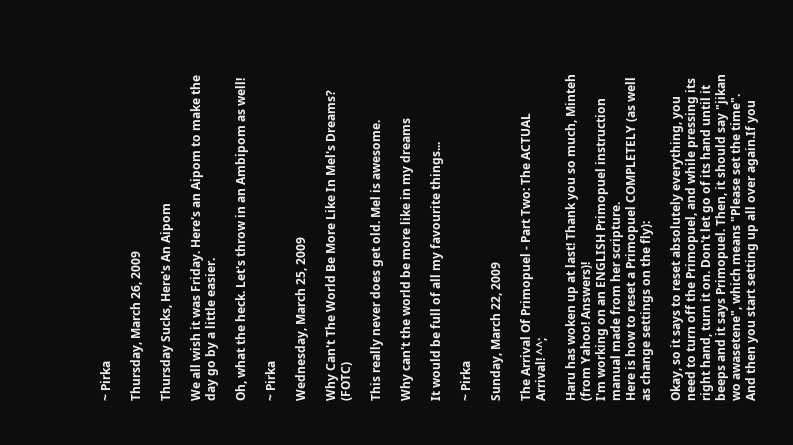~ Pirka

Thursday, March 26, 2009

Thursday Sucks, Here's An Aipom

We all wish it was Friday. Here's an Aipom to make the day go by a little easier.

Oh, what the heck. Let's throw in an Ambipom as well!

~ Pirka

Wednesday, March 25, 2009

Why Can't The World Be More Like In Mel's Dreams? (FOTC)

This really never does get old. Mel is awesome.

Why can't the world be more like in my dreams

It would be full of all my favourite things...

~ Pirka

Sunday, March 22, 2009

The Arrival Of Primopuel - Part Two: The ACTUAL Arrival! ^^;

Haru has woken up at last! Thank you so much, Minteh (from Yahoo! Answers)!
I'm working on an ENGLISH Primopuel instruction manual made from her scripture.
Here is how to reset a Primopuel COMPLETELY (as well as change settings on the fly):

Okay, so it says to reset absolutely everything, you need to turn off the Primopuel, and while pressing its right hand, turn it on. Don't let go of its hand until it beeps and it says Primopuel. Then, it should say "jikan wo awasetene", which means "Please set the time". And then you start setting up all over again.If you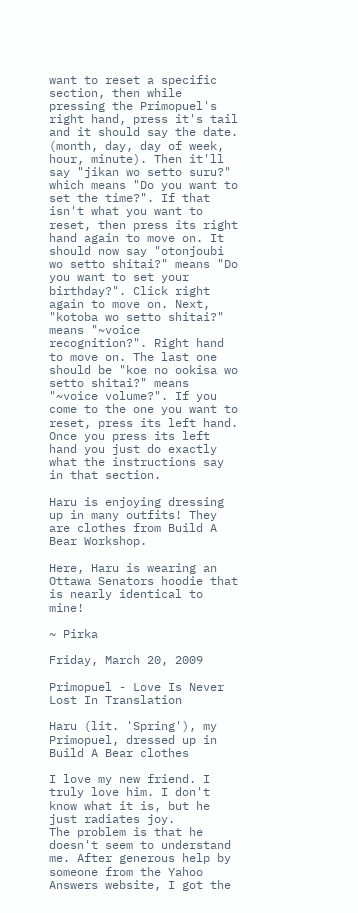want to reset a specific section, then while pressing the Primopuel's right hand, press it's tail and it should say the date. (month, day, day of week, hour, minute). Then it'll say "jikan wo setto suru?" which means "Do you want to set the time?". If that isn't what you want to reset, then press its right hand again to move on. It should now say "otonjoubi wo setto shitai?" means "Do you want to set your birthday?". Click right again to move on. Next, "kotoba wo setto shitai?" means "~voice recognition?". Right hand to move on. The last one should be "koe no ookisa wo setto shitai?" means "~voice volume?". If you come to the one you want to reset, press its left hand. Once you press its left hand you just do exactly what the instructions say in that section.

Haru is enjoying dressing up in many outfits! They are clothes from Build A Bear Workshop.

Here, Haru is wearing an Ottawa Senators hoodie that is nearly identical to mine!

~ Pirka

Friday, March 20, 2009

Primopuel - Love Is Never Lost In Translation

Haru (lit. 'Spring'), my Primopuel, dressed up in Build A Bear clothes

I love my new friend. I truly love him. I don't know what it is, but he just radiates joy.
The problem is that he doesn't seem to understand me. After generous help by someone from the Yahoo Answers website, I got the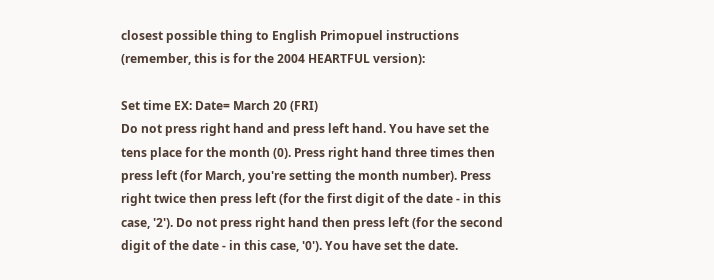closest possible thing to English Primopuel instructions (remember, this is for the 2004 HEARTFUL version):

Set time EX: Date= March 20 (FRI)
Do not press right hand and press left hand. You have set the tens place for the month (0). Press right hand three times then press left (for March, you're setting the month number). Press right twice then press left (for the first digit of the date - in this case, '2'). Do not press right hand then press left (for the second digit of the date - in this case, '0'). You have set the date.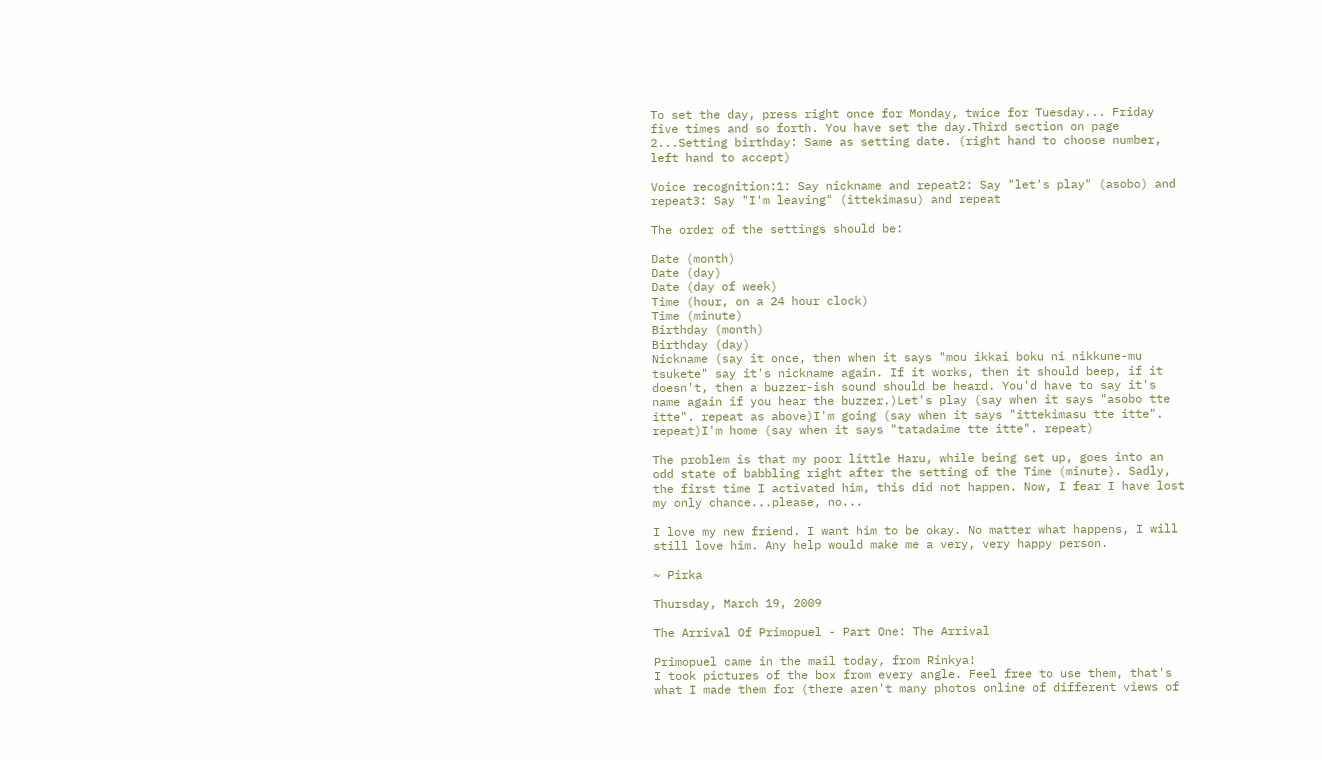To set the day, press right once for Monday, twice for Tuesday... Friday five times and so forth. You have set the day.Third section on page 2...Setting birthday: Same as setting date. (right hand to choose number, left hand to accept)

Voice recognition:1: Say nickname and repeat2: Say "let's play" (asobo) and repeat3: Say "I'm leaving" (ittekimasu) and repeat

The order of the settings should be:

Date (month)
Date (day)
Date (day of week)
Time (hour, on a 24 hour clock)
Time (minute)
Birthday (month)
Birthday (day)
Nickname (say it once, then when it says "mou ikkai boku ni nikkune-mu tsukete" say it's nickname again. If it works, then it should beep, if it doesn't, then a buzzer-ish sound should be heard. You'd have to say it's name again if you hear the buzzer.)Let's play (say when it says "asobo tte itte". repeat as above)I'm going (say when it says "ittekimasu tte itte". repeat)I'm home (say when it says "tatadaime tte itte". repeat)

The problem is that my poor little Haru, while being set up, goes into an odd state of babbling right after the setting of the Time (minute). Sadly, the first time I activated him, this did not happen. Now, I fear I have lost my only chance...please, no...

I love my new friend. I want him to be okay. No matter what happens, I will still love him. Any help would make me a very, very happy person.

~ Pirka

Thursday, March 19, 2009

The Arrival Of Primopuel - Part One: The Arrival

Primopuel came in the mail today, from Rinkya!
I took pictures of the box from every angle. Feel free to use them, that's what I made them for (there aren't many photos online of different views of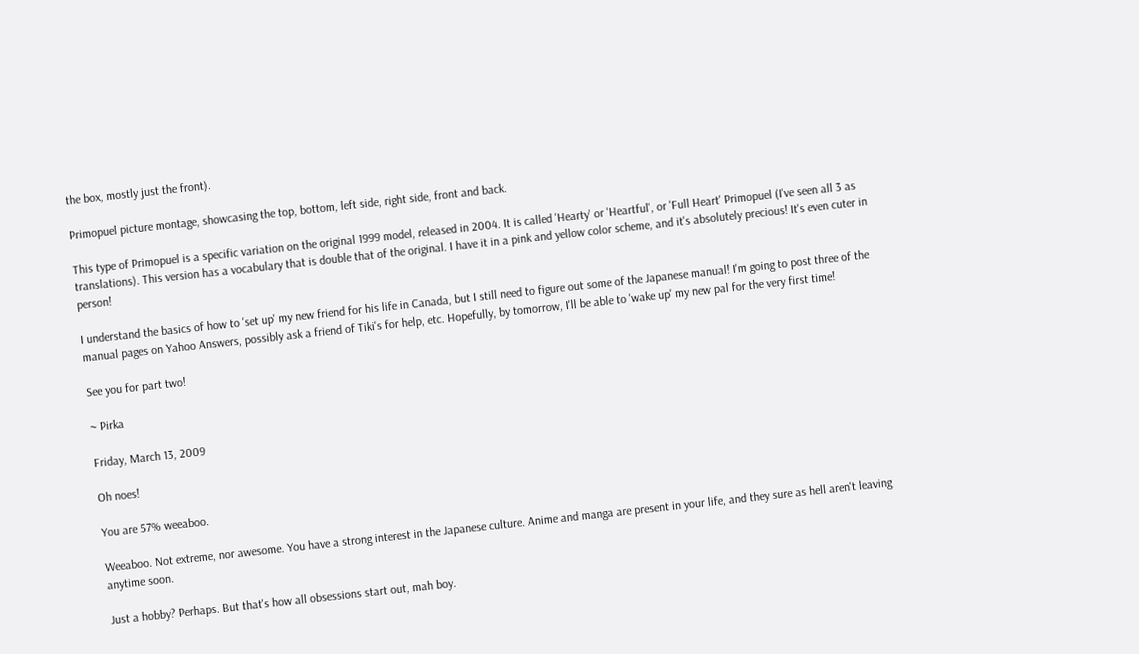the box, mostly just the front).

Primopuel picture montage, showcasing the top, bottom, left side, right side, front and back.

This type of Primopuel is a specific variation on the original 1999 model, released in 2004. It is called 'Hearty' or 'Heartful', or 'Full Heart' Primopuel (I've seen all 3 as translations). This version has a vocabulary that is double that of the original. I have it in a pink and yellow color scheme, and it's absolutely precious! It's even cuter in person!

I understand the basics of how to 'set up' my new friend for his life in Canada, but I still need to figure out some of the Japanese manual! I'm going to post three of the manual pages on Yahoo Answers, possibly ask a friend of Tiki's for help, etc. Hopefully, by tomorrow, I'll be able to 'wake up' my new pal for the very first time!

See you for part two!

~ Pirka

Friday, March 13, 2009

Oh noes!

You are 57% weeaboo.

Weeaboo. Not extreme, nor awesome. You have a strong interest in the Japanese culture. Anime and manga are present in your life, and they sure as hell aren't leaving anytime soon.

Just a hobby? Perhaps. But that's how all obsessions start out, mah boy.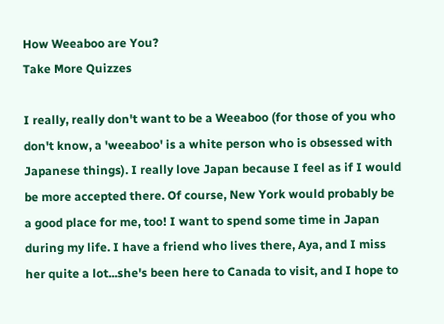How Weeaboo are You?
Take More Quizzes

I really, really don't want to be a Weeaboo (for those of you who don't know, a 'weeaboo' is a white person who is obsessed with Japanese things). I really love Japan because I feel as if I would be more accepted there. Of course, New York would probably be a good place for me, too! I want to spend some time in Japan during my life. I have a friend who lives there, Aya, and I miss her quite a lot...she's been here to Canada to visit, and I hope to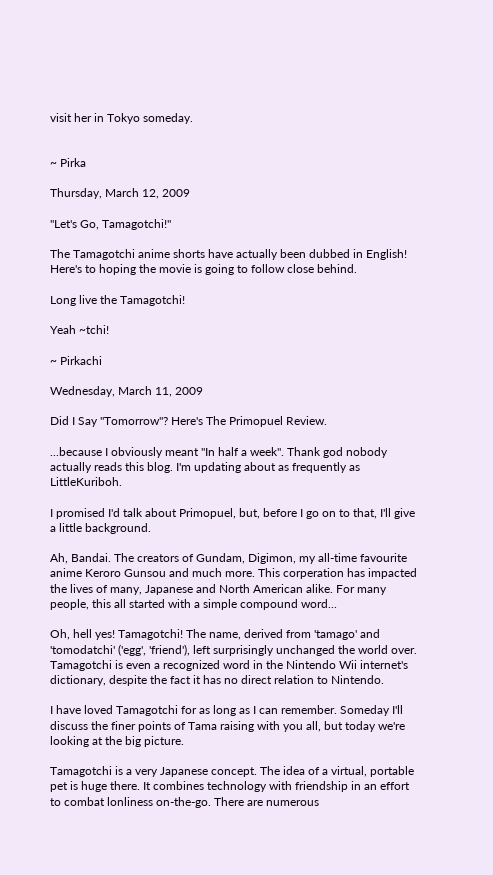visit her in Tokyo someday.


~ Pirka

Thursday, March 12, 2009

"Let's Go, Tamagotchi!"

The Tamagotchi anime shorts have actually been dubbed in English! Here's to hoping the movie is going to follow close behind.

Long live the Tamagotchi!

Yeah ~tchi!

~ Pirkachi

Wednesday, March 11, 2009

Did I Say "Tomorrow"? Here's The Primopuel Review.

...because I obviously meant "In half a week". Thank god nobody actually reads this blog. I'm updating about as frequently as LittleKuriboh.

I promised I'd talk about Primopuel, but, before I go on to that, I'll give a little background.

Ah, Bandai. The creators of Gundam, Digimon, my all-time favourite anime Keroro Gunsou and much more. This corperation has impacted the lives of many, Japanese and North American alike. For many people, this all started with a simple compound word...

Oh, hell yes! Tamagotchi! The name, derived from 'tamago' and 'tomodatchi' ('egg', 'friend'), left surprisingly unchanged the world over. Tamagotchi is even a recognized word in the Nintendo Wii internet's dictionary, despite the fact it has no direct relation to Nintendo.

I have loved Tamagotchi for as long as I can remember. Someday I'll discuss the finer points of Tama raising with you all, but today we're looking at the big picture.

Tamagotchi is a very Japanese concept. The idea of a virtual, portable pet is huge there. It combines technology with friendship in an effort to combat lonliness on-the-go. There are numerous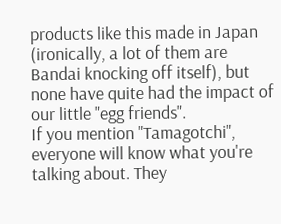products like this made in Japan (ironically, a lot of them are Bandai knocking off itself), but none have quite had the impact of our little "egg friends".
If you mention "Tamagotchi", everyone will know what you're talking about. They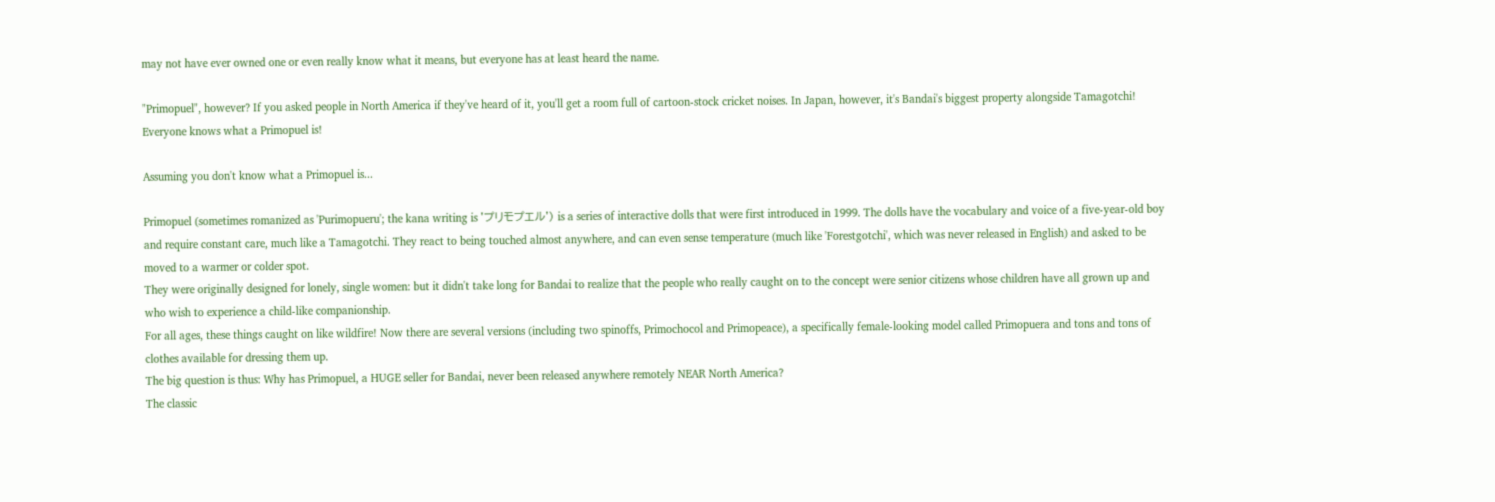may not have ever owned one or even really know what it means, but everyone has at least heard the name.

"Primopuel", however? If you asked people in North America if they've heard of it, you'll get a room full of cartoon-stock cricket noises. In Japan, however, it's Bandai's biggest property alongside Tamagotchi! Everyone knows what a Primopuel is!

Assuming you don't know what a Primopuel is...

Primopuel (sometimes romanized as 'Purimopueru'; the kana writing is 'プリモプエル') is a series of interactive dolls that were first introduced in 1999. The dolls have the vocabulary and voice of a five-year-old boy and require constant care, much like a Tamagotchi. They react to being touched almost anywhere, and can even sense temperature (much like 'Forestgotchi', which was never released in English) and asked to be moved to a warmer or colder spot.
They were originally designed for lonely, single women: but it didn't take long for Bandai to realize that the people who really caught on to the concept were senior citizens whose children have all grown up and who wish to experience a child-like companionship.
For all ages, these things caught on like wildfire! Now there are several versions (including two spinoffs, Primochocol and Primopeace), a specifically female-looking model called Primopuera and tons and tons of clothes available for dressing them up.
The big question is thus: Why has Primopuel, a HUGE seller for Bandai, never been released anywhere remotely NEAR North America?
The classic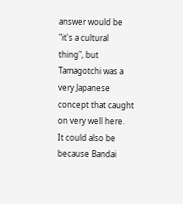answer would be "it's a cultural thing", but Tamagotchi was a very Japanese concept that caught on very well here.
It could also be because Bandai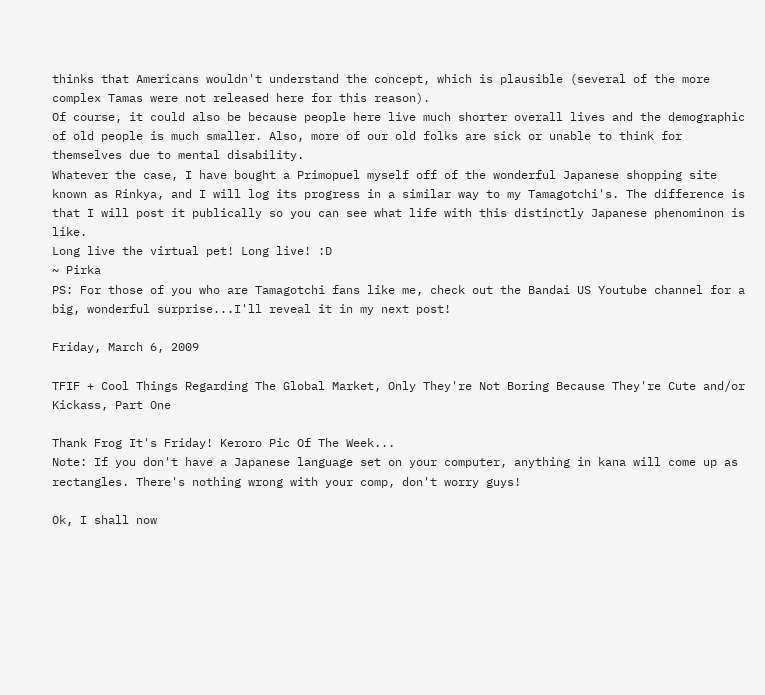thinks that Americans wouldn't understand the concept, which is plausible (several of the more complex Tamas were not released here for this reason).
Of course, it could also be because people here live much shorter overall lives and the demographic of old people is much smaller. Also, more of our old folks are sick or unable to think for themselves due to mental disability.
Whatever the case, I have bought a Primopuel myself off of the wonderful Japanese shopping site known as Rinkya, and I will log its progress in a similar way to my Tamagotchi's. The difference is that I will post it publically so you can see what life with this distinctly Japanese phenominon is like.
Long live the virtual pet! Long live! :D
~ Pirka
PS: For those of you who are Tamagotchi fans like me, check out the Bandai US Youtube channel for a big, wonderful surprise...I'll reveal it in my next post!

Friday, March 6, 2009

TFIF + Cool Things Regarding The Global Market, Only They're Not Boring Because They're Cute and/or Kickass, Part One

Thank Frog It's Friday! Keroro Pic Of The Week...
Note: If you don't have a Japanese language set on your computer, anything in kana will come up as rectangles. There's nothing wrong with your comp, don't worry guys!

Ok, I shall now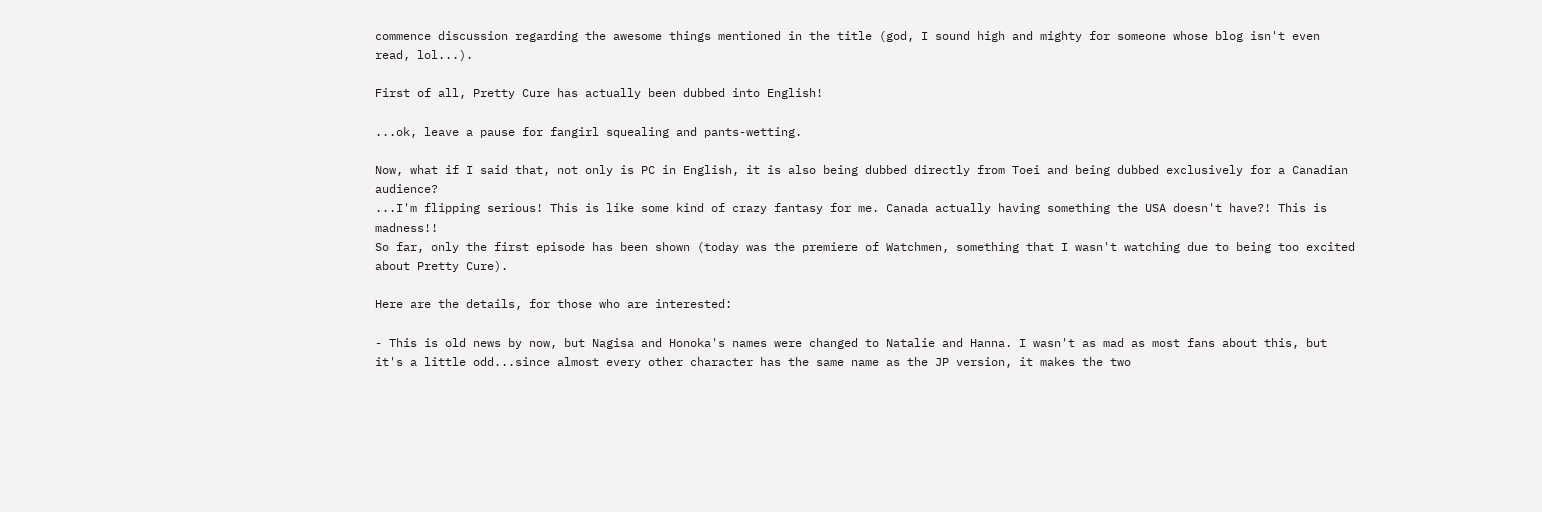commence discussion regarding the awesome things mentioned in the title (god, I sound high and mighty for someone whose blog isn't even read, lol...).

First of all, Pretty Cure has actually been dubbed into English!

...ok, leave a pause for fangirl squealing and pants-wetting.

Now, what if I said that, not only is PC in English, it is also being dubbed directly from Toei and being dubbed exclusively for a Canadian audience?
...I'm flipping serious! This is like some kind of crazy fantasy for me. Canada actually having something the USA doesn't have?! This is madness!!
So far, only the first episode has been shown (today was the premiere of Watchmen, something that I wasn't watching due to being too excited about Pretty Cure).

Here are the details, for those who are interested:

- This is old news by now, but Nagisa and Honoka's names were changed to Natalie and Hanna. I wasn't as mad as most fans about this, but it's a little odd...since almost every other character has the same name as the JP version, it makes the two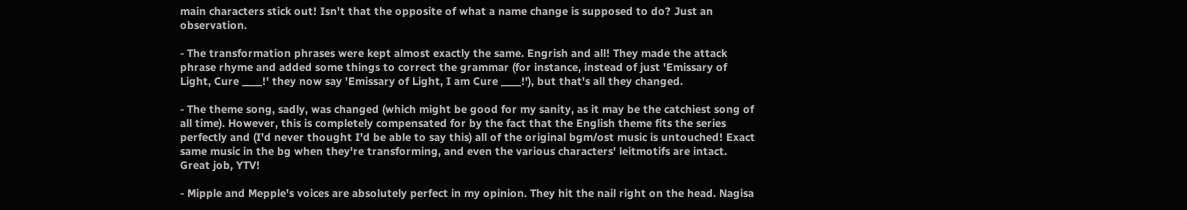main characters stick out! Isn't that the opposite of what a name change is supposed to do? Just an observation.

- The transformation phrases were kept almost exactly the same. Engrish and all! They made the attack phrase rhyme and added some things to correct the grammar (for instance, instead of just 'Emissary of Light, Cure ____!' they now say 'Emissary of Light, I am Cure ____!'), but that's all they changed.

- The theme song, sadly, was changed (which might be good for my sanity, as it may be the catchiest song of all time). However, this is completely compensated for by the fact that the English theme fits the series perfectly and (I'd never thought I'd be able to say this) all of the original bgm/ost music is untouched! Exact same music in the bg when they're transforming, and even the various characters' leitmotifs are intact. Great job, YTV!

- Mipple and Mepple's voices are absolutely perfect in my opinion. They hit the nail right on the head. Nagisa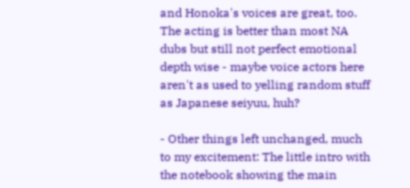and Honoka's voices are great, too. The acting is better than most NA dubs but still not perfect emotional depth wise - maybe voice actors here aren't as used to yelling random stuff as Japanese seiyuu, huh?

- Other things left unchanged, much to my excitement: The little intro with the notebook showing the main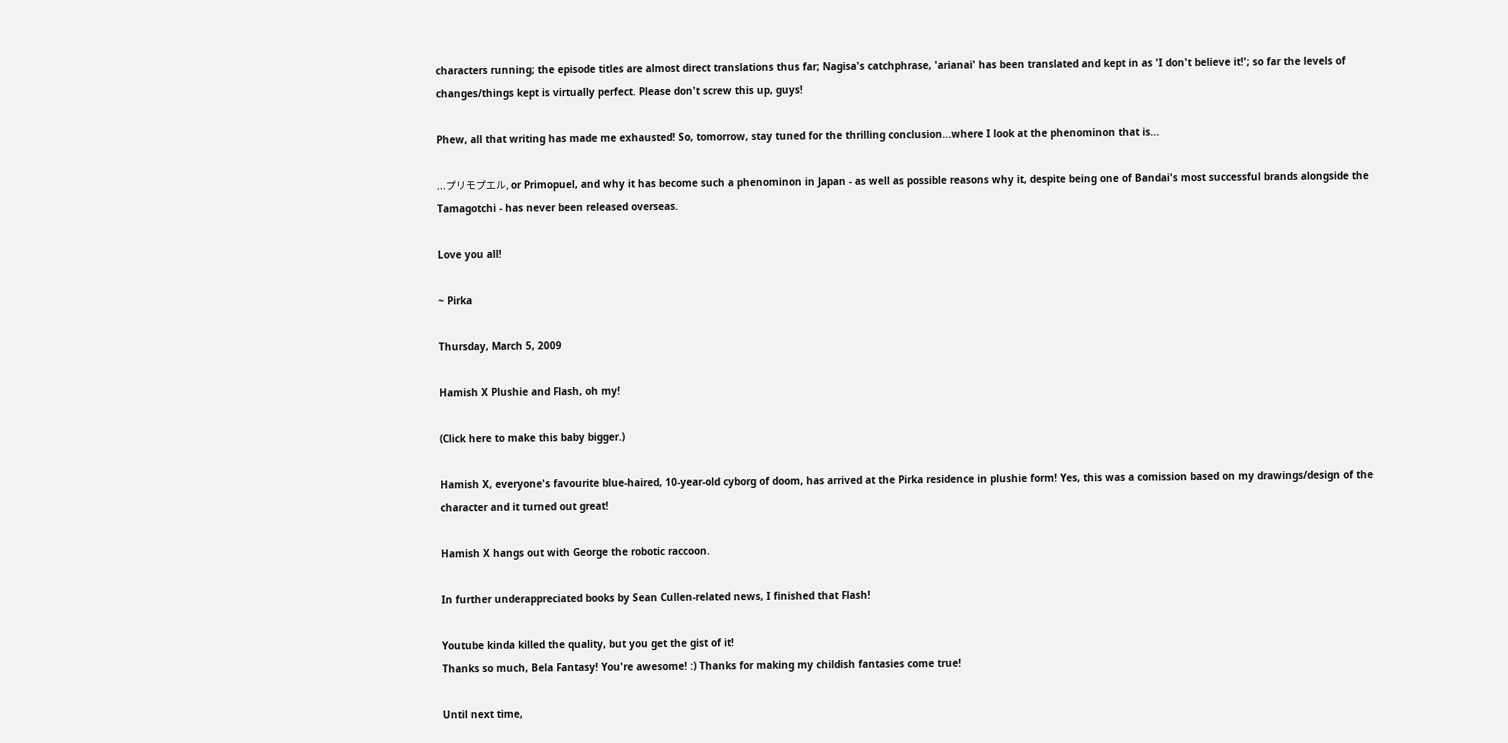characters running; the episode titles are almost direct translations thus far; Nagisa's catchphrase, 'arianai' has been translated and kept in as 'I don't believe it!'; so far the levels of changes/things kept is virtually perfect. Please don't screw this up, guys!

Phew, all that writing has made me exhausted! So, tomorrow, stay tuned for the thrilling conclusion...where I look at the phenominon that is...

...プリモプエル, or Primopuel, and why it has become such a phenominon in Japan - as well as possible reasons why it, despite being one of Bandai's most successful brands alongside the Tamagotchi - has never been released overseas.

Love you all!

~ Pirka

Thursday, March 5, 2009

Hamish X Plushie and Flash, oh my!

(Click here to make this baby bigger.)

Hamish X, everyone's favourite blue-haired, 10-year-old cyborg of doom, has arrived at the Pirka residence in plushie form! Yes, this was a comission based on my drawings/design of the character and it turned out great!

Hamish X hangs out with George the robotic raccoon.

In further underappreciated books by Sean Cullen-related news, I finished that Flash!

Youtube kinda killed the quality, but you get the gist of it!
Thanks so much, Bela Fantasy! You're awesome! :) Thanks for making my childish fantasies come true!

Until next time,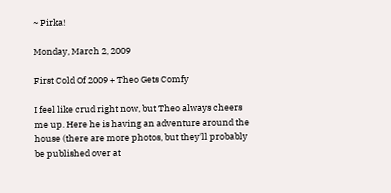~ Pirka!

Monday, March 2, 2009

First Cold Of 2009 + Theo Gets Comfy

I feel like crud right now, but Theo always cheers me up. Here he is having an adventure around the house (there are more photos, but they'll probably be published over at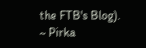the FTB's Blog).
~ Pirka